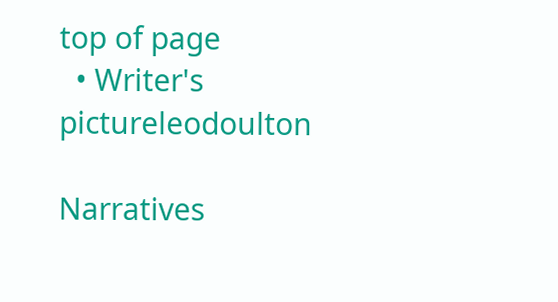top of page
  • Writer's pictureleodoulton

Narratives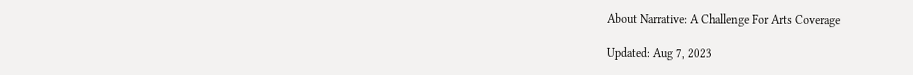About Narrative: A Challenge For Arts Coverage

Updated: Aug 7, 2023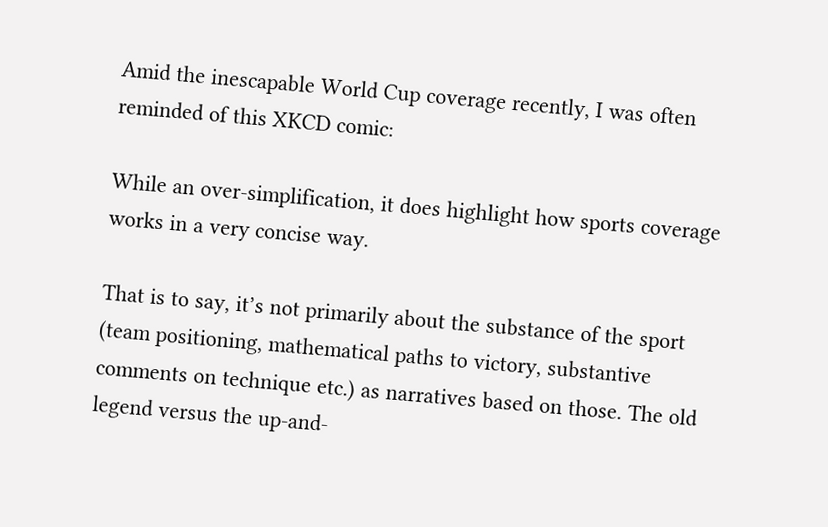Amid the inescapable World Cup coverage recently, I was often reminded of this XKCD comic:

While an over-simplification, it does highlight how sports coverage works in a very concise way.

That is to say, it’s not primarily about the substance of the sport (team positioning, mathematical paths to victory, substantive comments on technique etc.) as narratives based on those. The old legend versus the up-and-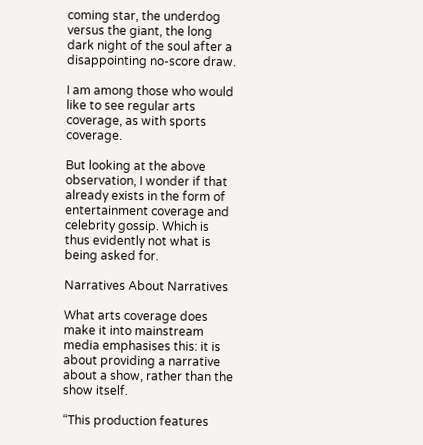coming star, the underdog versus the giant, the long dark night of the soul after a disappointing no-score draw.

I am among those who would like to see regular arts coverage, as with sports coverage.

But looking at the above observation, I wonder if that already exists in the form of entertainment coverage and celebrity gossip. Which is thus evidently not what is being asked for.

Narratives About Narratives

What arts coverage does make it into mainstream media emphasises this: it is about providing a narrative about a show, rather than the show itself.

“This production features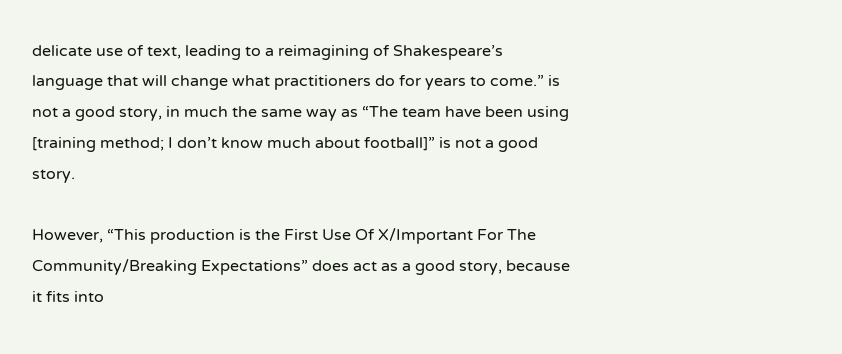delicate use of text, leading to a reimagining of Shakespeare’s language that will change what practitioners do for years to come.” is not a good story, in much the same way as “The team have been using [training method; I don’t know much about football]” is not a good story.

However, “This production is the First Use Of X/Important For The Community/Breaking Expectations” does act as a good story, because it fits into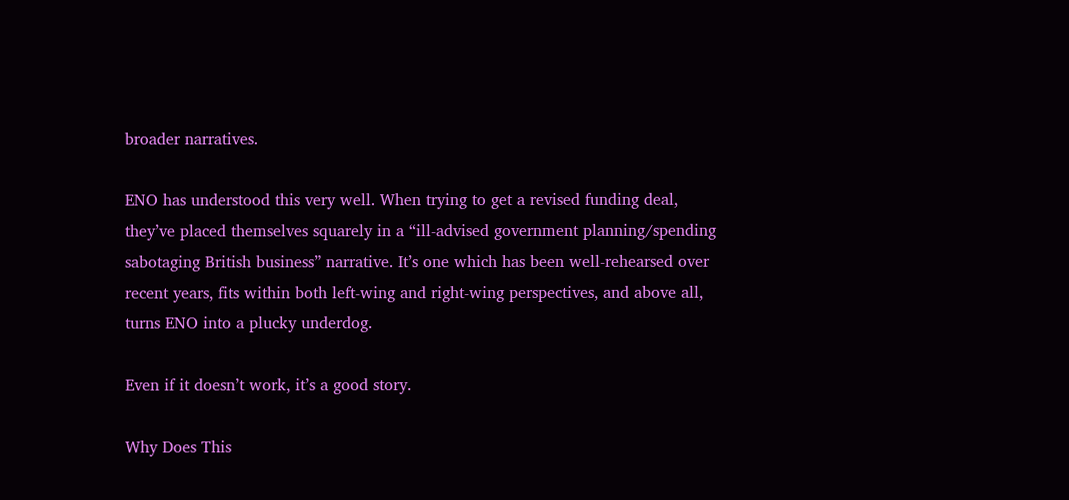broader narratives.

ENO has understood this very well. When trying to get a revised funding deal, they’ve placed themselves squarely in a “ill-advised government planning/spending sabotaging British business” narrative. It’s one which has been well-rehearsed over recent years, fits within both left-wing and right-wing perspectives, and above all, turns ENO into a plucky underdog.

Even if it doesn’t work, it’s a good story.

Why Does This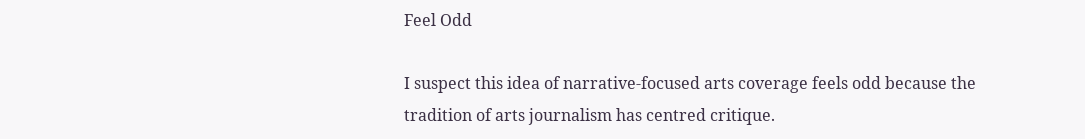Feel Odd

I suspect this idea of narrative-focused arts coverage feels odd because the tradition of arts journalism has centred critique.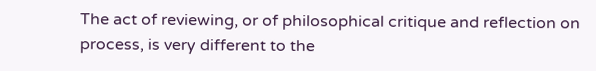The act of reviewing, or of philosophical critique and reflection on process, is very different to the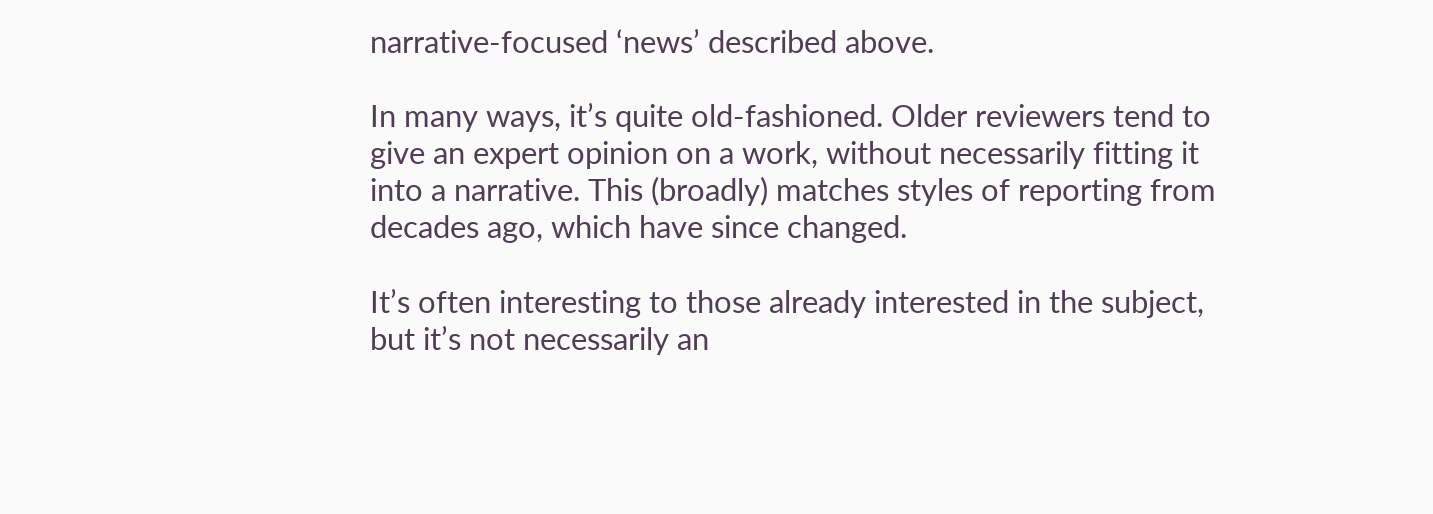narrative-focused ‘news’ described above.

In many ways, it’s quite old-fashioned. Older reviewers tend to give an expert opinion on a work, without necessarily fitting it into a narrative. This (broadly) matches styles of reporting from decades ago, which have since changed.

It’s often interesting to those already interested in the subject, but it’s not necessarily an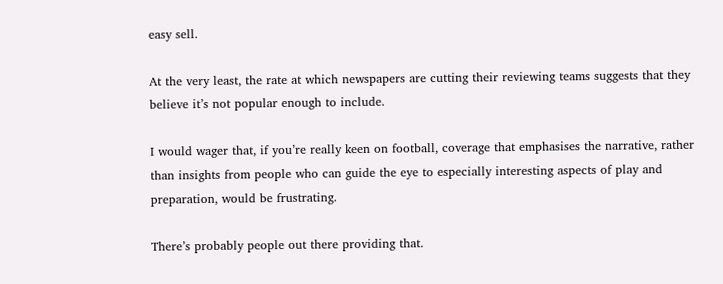easy sell.

At the very least, the rate at which newspapers are cutting their reviewing teams suggests that they believe it’s not popular enough to include.

I would wager that, if you’re really keen on football, coverage that emphasises the narrative, rather than insights from people who can guide the eye to especially interesting aspects of play and preparation, would be frustrating.

There’s probably people out there providing that.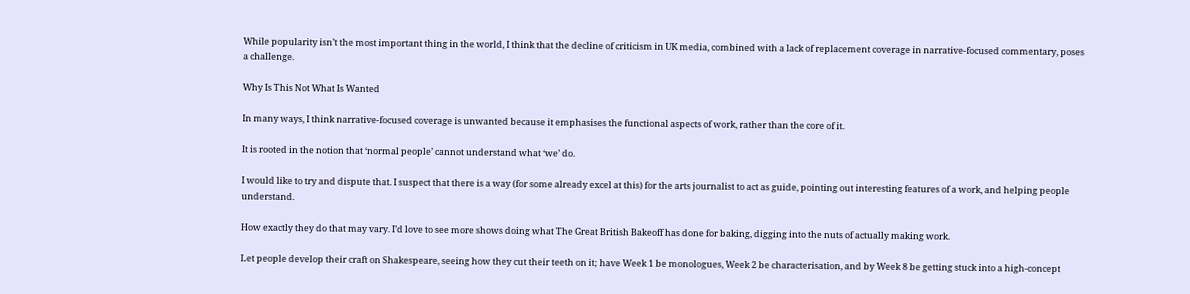While popularity isn’t the most important thing in the world, I think that the decline of criticism in UK media, combined with a lack of replacement coverage in narrative-focused commentary, poses a challenge.

Why Is This Not What Is Wanted

In many ways, I think narrative-focused coverage is unwanted because it emphasises the functional aspects of work, rather than the core of it.

It is rooted in the notion that ‘normal people’ cannot understand what ‘we’ do.

I would like to try and dispute that. I suspect that there is a way (for some already excel at this) for the arts journalist to act as guide, pointing out interesting features of a work, and helping people understand.

How exactly they do that may vary. I’d love to see more shows doing what The Great British Bakeoff has done for baking, digging into the nuts of actually making work.

Let people develop their craft on Shakespeare, seeing how they cut their teeth on it; have Week 1 be monologues, Week 2 be characterisation, and by Week 8 be getting stuck into a high-concept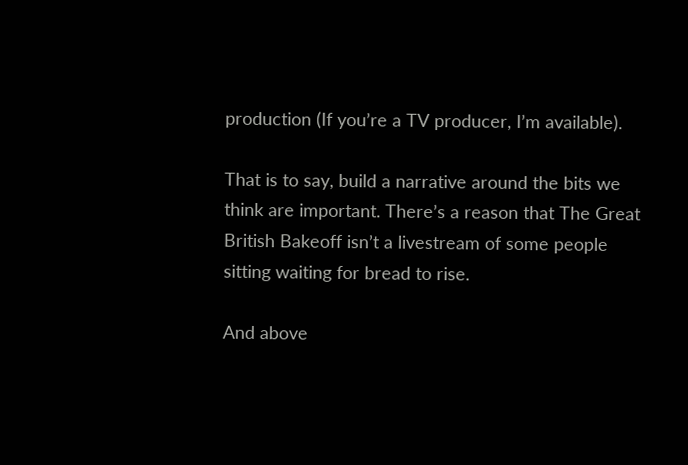production (If you’re a TV producer, I’m available).

That is to say, build a narrative around the bits we think are important. There’s a reason that The Great British Bakeoff isn’t a livestream of some people sitting waiting for bread to rise.

And above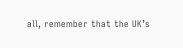all, remember that the UK’s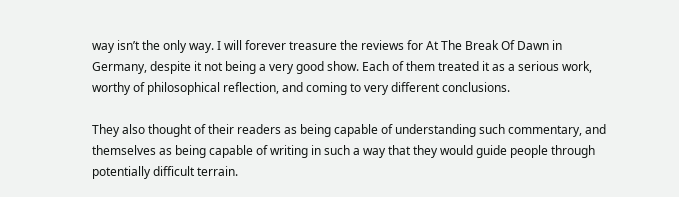way isn’t the only way. I will forever treasure the reviews for At The Break Of Dawn in Germany, despite it not being a very good show. Each of them treated it as a serious work, worthy of philosophical reflection, and coming to very different conclusions.

They also thought of their readers as being capable of understanding such commentary, and themselves as being capable of writing in such a way that they would guide people through potentially difficult terrain.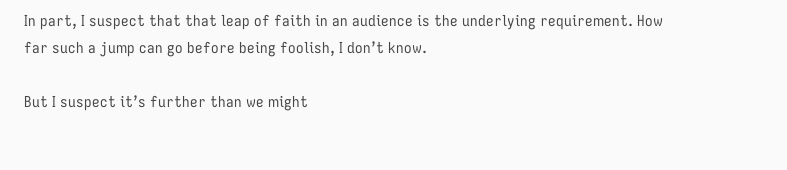In part, I suspect that that leap of faith in an audience is the underlying requirement. How far such a jump can go before being foolish, I don’t know.

But I suspect it’s further than we might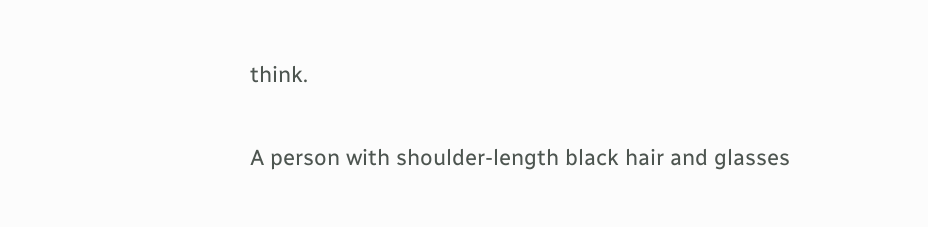think.

A person with shoulder-length black hair and glasses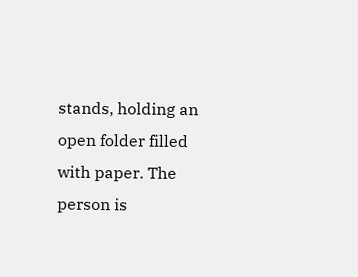stands, holding an open folder filled with paper. The person is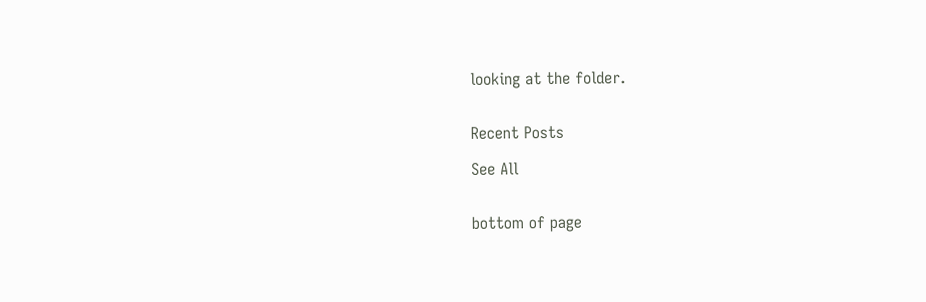looking at the folder.


Recent Posts

See All


bottom of page